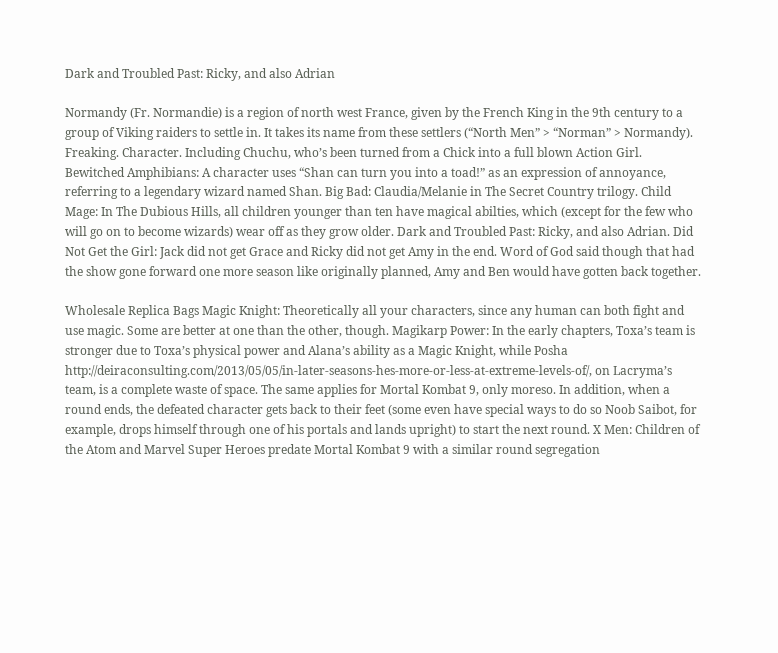Dark and Troubled Past: Ricky, and also Adrian

Normandy (Fr. Normandie) is a region of north west France, given by the French King in the 9th century to a group of Viking raiders to settle in. It takes its name from these settlers (“North Men” > “Norman” > Normandy). Freaking. Character. Including Chuchu, who’s been turned from a Chick into a full blown Action Girl. Bewitched Amphibians: A character uses “Shan can turn you into a toad!” as an expression of annoyance, referring to a legendary wizard named Shan. Big Bad: Claudia/Melanie in The Secret Country trilogy. Child Mage: In The Dubious Hills, all children younger than ten have magical abilties, which (except for the few who will go on to become wizards) wear off as they grow older. Dark and Troubled Past: Ricky, and also Adrian. Did Not Get the Girl: Jack did not get Grace and Ricky did not get Amy in the end. Word of God said though that had the show gone forward one more season like originally planned, Amy and Ben would have gotten back together.

Wholesale Replica Bags Magic Knight: Theoretically all your characters, since any human can both fight and use magic. Some are better at one than the other, though. Magikarp Power: In the early chapters, Toxa’s team is stronger due to Toxa’s physical power and Alana’s ability as a Magic Knight, while Posha http://deiraconsulting.com/2013/05/05/in-later-seasons-hes-more-or-less-at-extreme-levels-of/, on Lacryma’s team, is a complete waste of space. The same applies for Mortal Kombat 9, only moreso. In addition, when a round ends, the defeated character gets back to their feet (some even have special ways to do so Noob Saibot, for example, drops himself through one of his portals and lands upright) to start the next round. X Men: Children of the Atom and Marvel Super Heroes predate Mortal Kombat 9 with a similar round segregation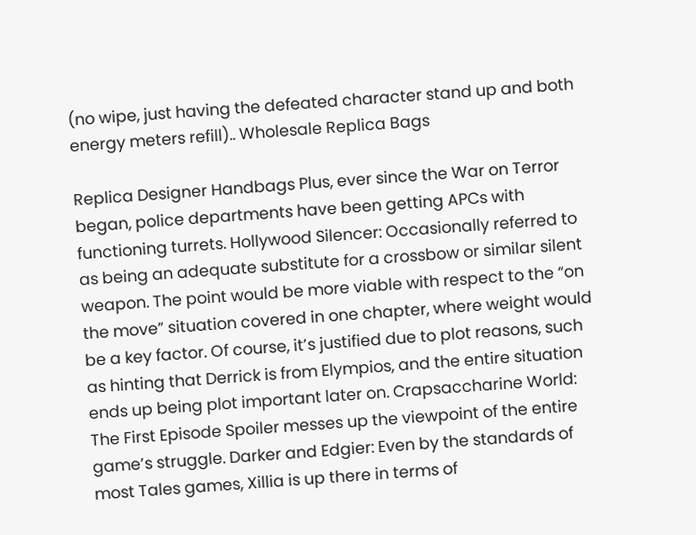(no wipe, just having the defeated character stand up and both energy meters refill).. Wholesale Replica Bags

Replica Designer Handbags Plus, ever since the War on Terror began, police departments have been getting APCs with functioning turrets. Hollywood Silencer: Occasionally referred to as being an adequate substitute for a crossbow or similar silent weapon. The point would be more viable with respect to the “on the move” situation covered in one chapter, where weight would be a key factor. Of course, it’s justified due to plot reasons, such as hinting that Derrick is from Elympios, and the entire situation ends up being plot important later on. Crapsaccharine World: The First Episode Spoiler messes up the viewpoint of the entire game’s struggle. Darker and Edgier: Even by the standards of most Tales games, Xillia is up there in terms of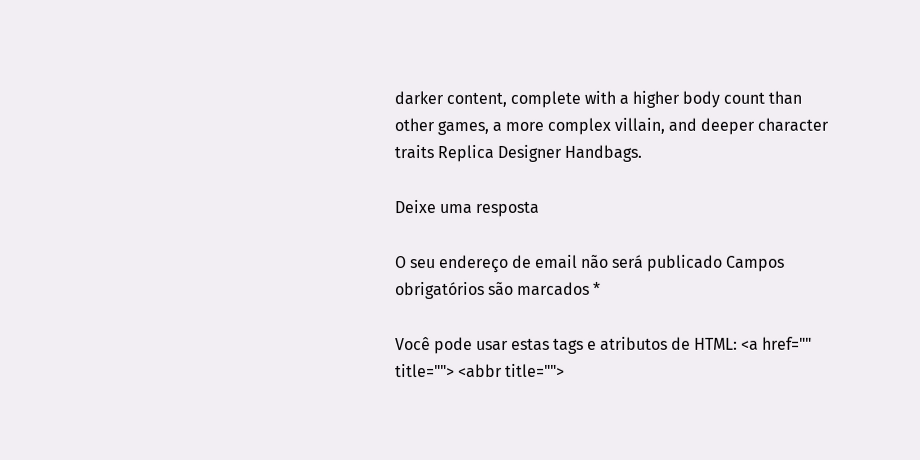darker content, complete with a higher body count than other games, a more complex villain, and deeper character traits Replica Designer Handbags.

Deixe uma resposta

O seu endereço de email não será publicado Campos obrigatórios são marcados *

Você pode usar estas tags e atributos de HTML: <a href="" title=""> <abbr title="">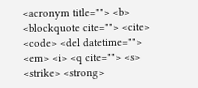<acronym title=""> <b> <blockquote cite=""> <cite> <code> <del datetime=""> <em> <i> <q cite=""> <s> <strike> <strong>